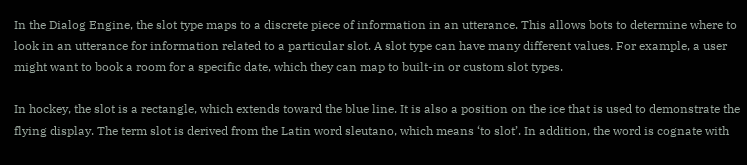In the Dialog Engine, the slot type maps to a discrete piece of information in an utterance. This allows bots to determine where to look in an utterance for information related to a particular slot. A slot type can have many different values. For example, a user might want to book a room for a specific date, which they can map to built-in or custom slot types.

In hockey, the slot is a rectangle, which extends toward the blue line. It is also a position on the ice that is used to demonstrate the flying display. The term slot is derived from the Latin word sleutano, which means ‘to slot’. In addition, the word is cognate with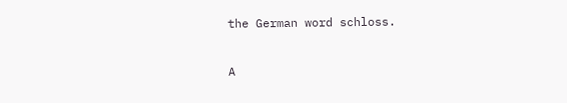the German word schloss.

A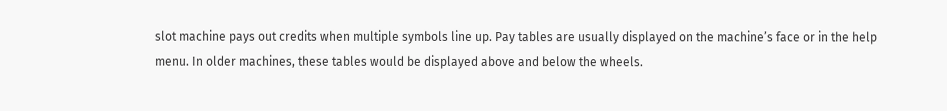slot machine pays out credits when multiple symbols line up. Pay tables are usually displayed on the machine’s face or in the help menu. In older machines, these tables would be displayed above and below the wheels.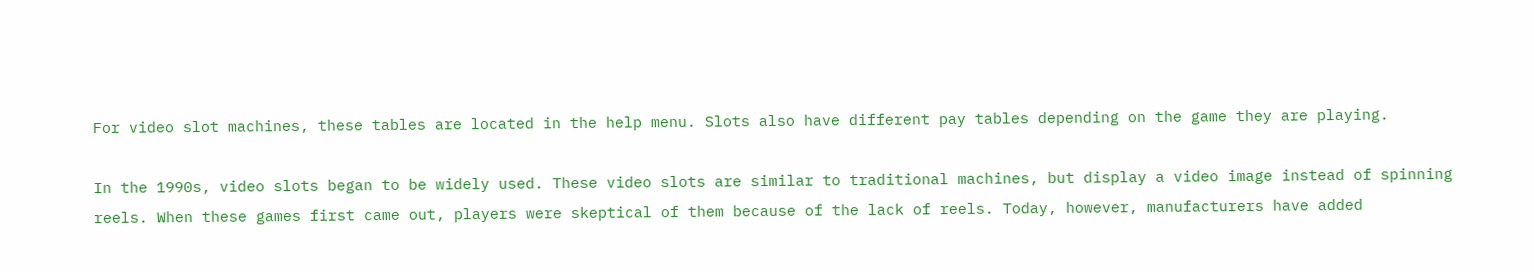For video slot machines, these tables are located in the help menu. Slots also have different pay tables depending on the game they are playing.

In the 1990s, video slots began to be widely used. These video slots are similar to traditional machines, but display a video image instead of spinning reels. When these games first came out, players were skeptical of them because of the lack of reels. Today, however, manufacturers have added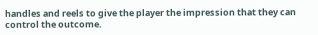handles and reels to give the player the impression that they can control the outcome.